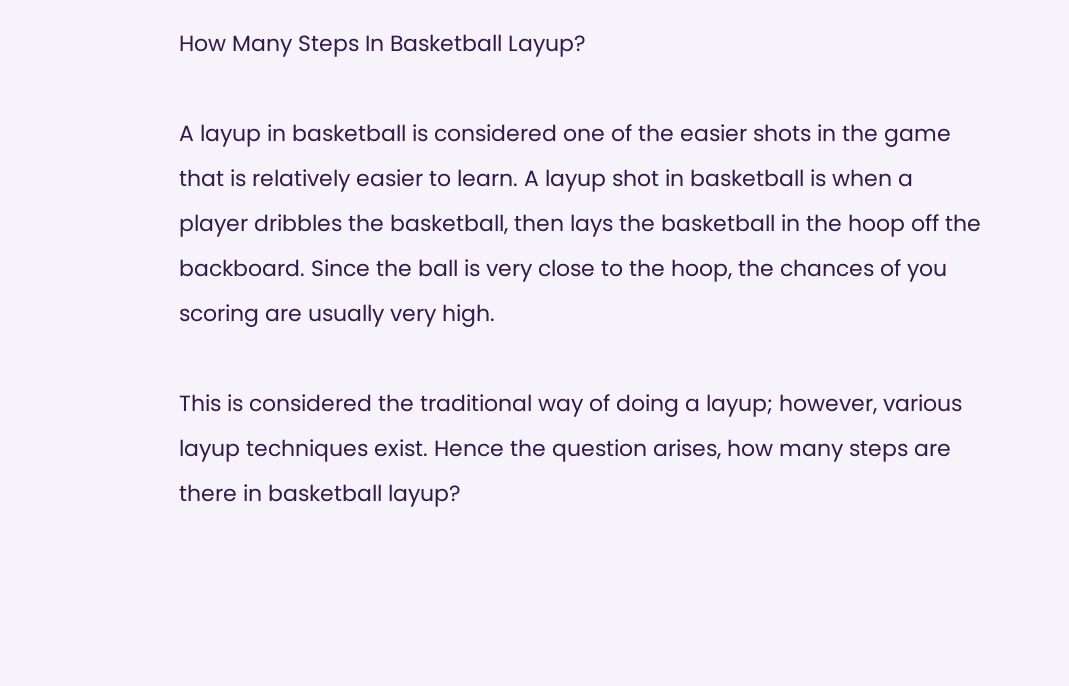How Many Steps In Basketball Layup?

A layup in basketball is considered one of the easier shots in the game that is relatively easier to learn. A layup shot in basketball is when a player dribbles the basketball, then lays the basketball in the hoop off the backboard. Since the ball is very close to the hoop, the chances of you scoring are usually very high.

This is considered the traditional way of doing a layup; however, various layup techniques exist. Hence the question arises, how many steps are there in basketball layup?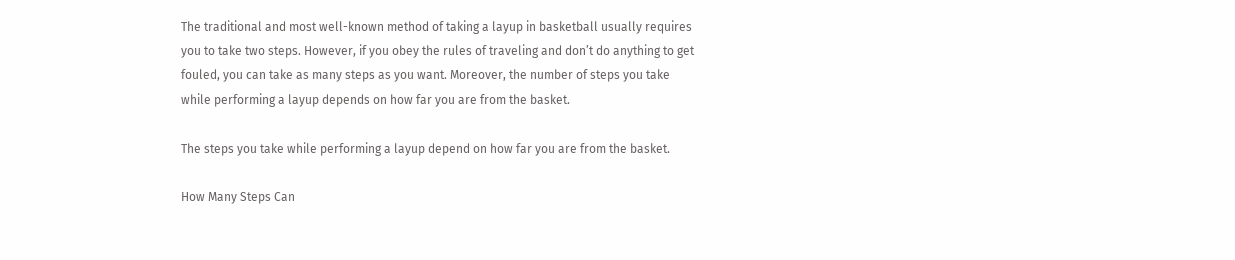The traditional and most well-known method of taking a layup in basketball usually requires you to take two steps. However, if you obey the rules of traveling and don’t do anything to get fouled, you can take as many steps as you want. Moreover, the number of steps you take while performing a layup depends on how far you are from the basket.

The steps you take while performing a layup depend on how far you are from the basket.

How Many Steps Can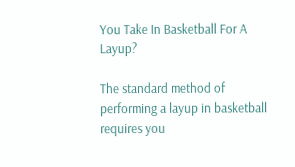You Take In Basketball For A Layup?

The standard method of performing a layup in basketball requires you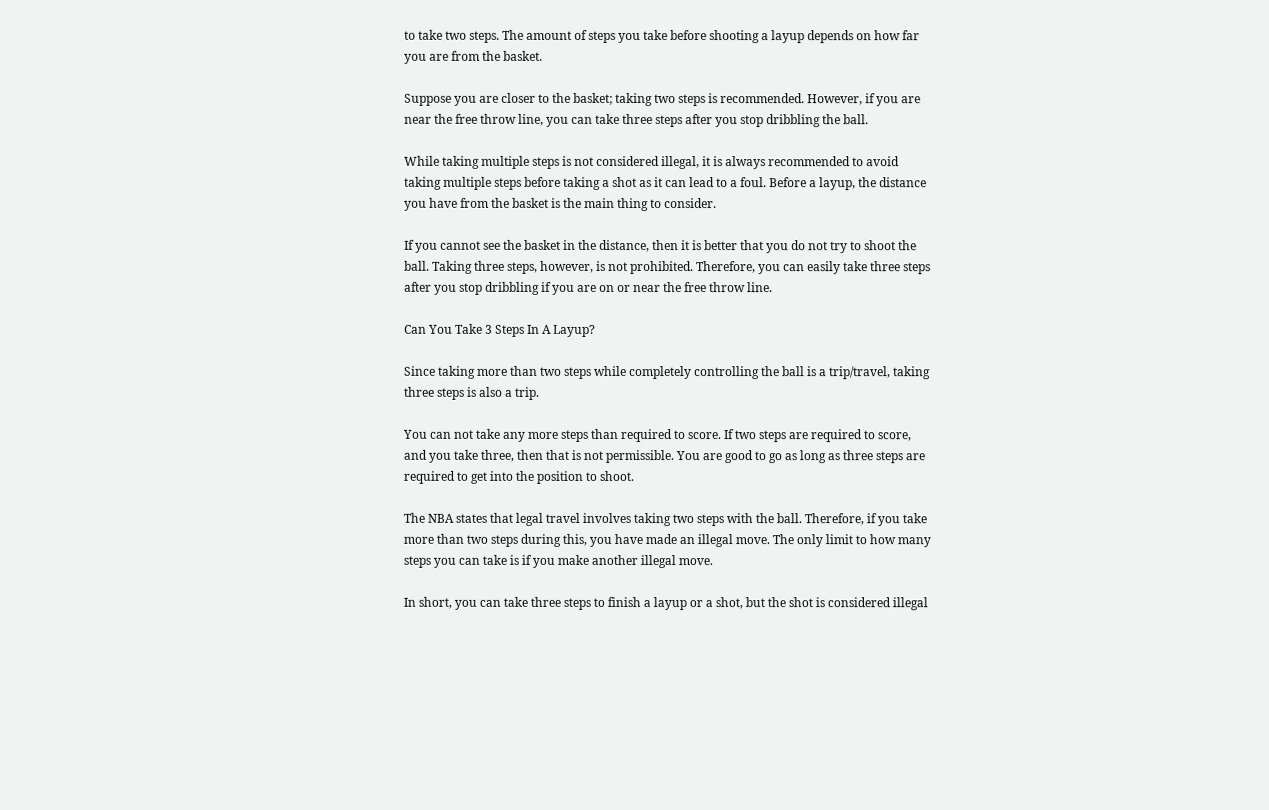to take two steps. The amount of steps you take before shooting a layup depends on how far you are from the basket.

Suppose you are closer to the basket; taking two steps is recommended. However, if you are near the free throw line, you can take three steps after you stop dribbling the ball.

While taking multiple steps is not considered illegal, it is always recommended to avoid taking multiple steps before taking a shot as it can lead to a foul. Before a layup, the distance you have from the basket is the main thing to consider.

If you cannot see the basket in the distance, then it is better that you do not try to shoot the ball. Taking three steps, however, is not prohibited. Therefore, you can easily take three steps after you stop dribbling if you are on or near the free throw line.

Can You Take 3 Steps In A Layup?

Since taking more than two steps while completely controlling the ball is a trip/travel, taking three steps is also a trip.

You can not take any more steps than required to score. If two steps are required to score, and you take three, then that is not permissible. You are good to go as long as three steps are required to get into the position to shoot.

The NBA states that legal travel involves taking two steps with the ball. Therefore, if you take more than two steps during this, you have made an illegal move. The only limit to how many steps you can take is if you make another illegal move.

In short, you can take three steps to finish a layup or a shot, but the shot is considered illegal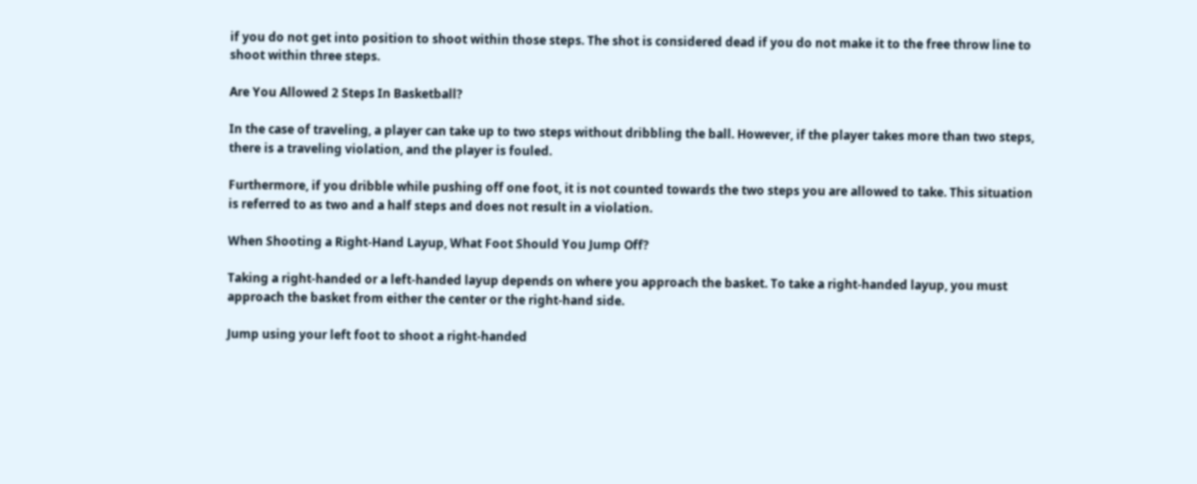if you do not get into position to shoot within those steps. The shot is considered dead if you do not make it to the free throw line to shoot within three steps.

Are You Allowed 2 Steps In Basketball?

In the case of traveling, a player can take up to two steps without dribbling the ball. However, if the player takes more than two steps, there is a traveling violation, and the player is fouled.

Furthermore, if you dribble while pushing off one foot, it is not counted towards the two steps you are allowed to take. This situation is referred to as two and a half steps and does not result in a violation.

When Shooting a Right-Hand Layup, What Foot Should You Jump Off?

Taking a right-handed or a left-handed layup depends on where you approach the basket. To take a right-handed layup, you must approach the basket from either the center or the right-hand side.

Jump using your left foot to shoot a right-handed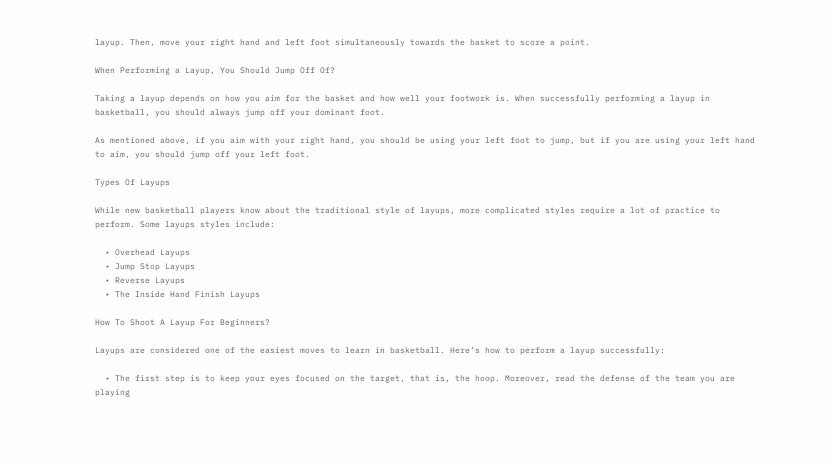layup. Then, move your right hand and left foot simultaneously towards the basket to score a point.

When Performing a Layup, You Should Jump Off Of?

Taking a layup depends on how you aim for the basket and how well your footwork is. When successfully performing a layup in basketball, you should always jump off your dominant foot.

As mentioned above, if you aim with your right hand, you should be using your left foot to jump, but if you are using your left hand to aim, you should jump off your left foot.

Types Of Layups

While new basketball players know about the traditional style of layups, more complicated styles require a lot of practice to perform. Some layups styles include:

  • Overhead Layups
  • Jump Stop Layups
  • Reverse Layups
  • The Inside Hand Finish Layups

How To Shoot A Layup For Beginners?

Layups are considered one of the easiest moves to learn in basketball. Here’s how to perform a layup successfully:

  • The first step is to keep your eyes focused on the target, that is, the hoop. Moreover, read the defense of the team you are playing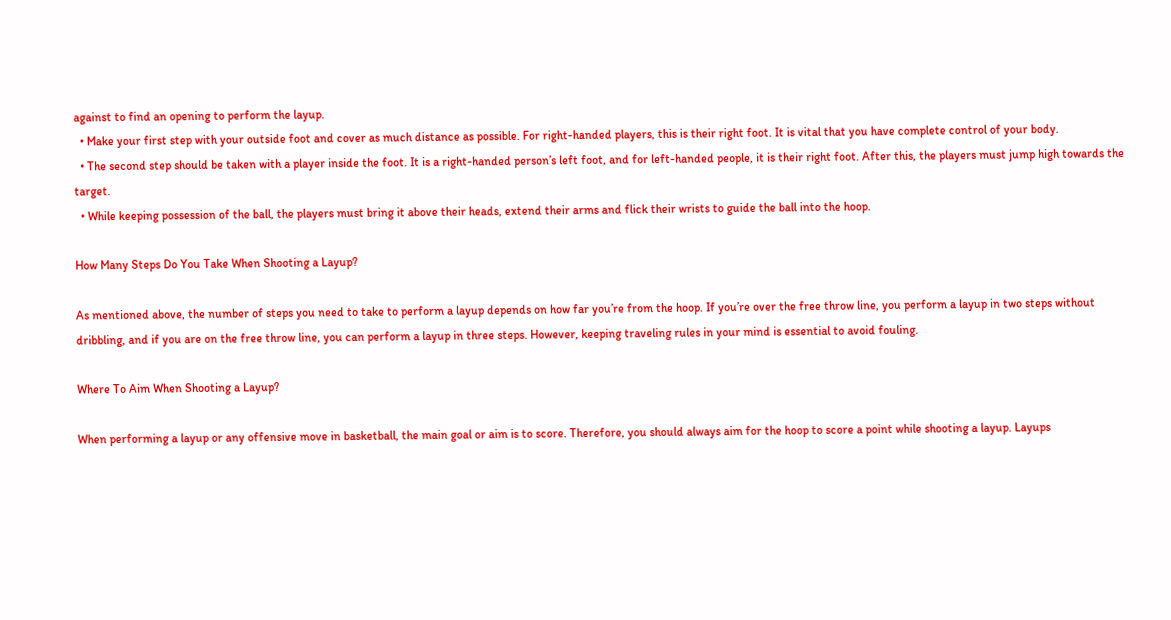against to find an opening to perform the layup.
  • Make your first step with your outside foot and cover as much distance as possible. For right-handed players, this is their right foot. It is vital that you have complete control of your body.
  • The second step should be taken with a player inside the foot. It is a right-handed person’s left foot, and for left-handed people, it is their right foot. After this, the players must jump high towards the target.
  • While keeping possession of the ball, the players must bring it above their heads, extend their arms and flick their wrists to guide the ball into the hoop.

How Many Steps Do You Take When Shooting a Layup?

As mentioned above, the number of steps you need to take to perform a layup depends on how far you’re from the hoop. If you’re over the free throw line, you perform a layup in two steps without dribbling, and if you are on the free throw line, you can perform a layup in three steps. However, keeping traveling rules in your mind is essential to avoid fouling.

Where To Aim When Shooting a Layup?

When performing a layup or any offensive move in basketball, the main goal or aim is to score. Therefore, you should always aim for the hoop to score a point while shooting a layup. Layups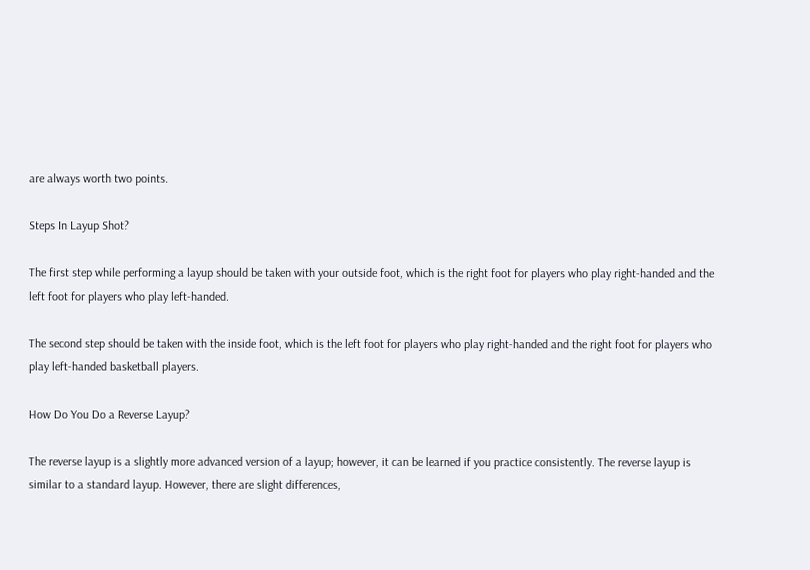are always worth two points.

Steps In Layup Shot?

The first step while performing a layup should be taken with your outside foot, which is the right foot for players who play right-handed and the left foot for players who play left-handed.

The second step should be taken with the inside foot, which is the left foot for players who play right-handed and the right foot for players who play left-handed basketball players.

How Do You Do a Reverse Layup?

The reverse layup is a slightly more advanced version of a layup; however, it can be learned if you practice consistently. The reverse layup is similar to a standard layup. However, there are slight differences,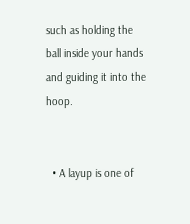such as holding the ball inside your hands and guiding it into the hoop.


  • A layup is one of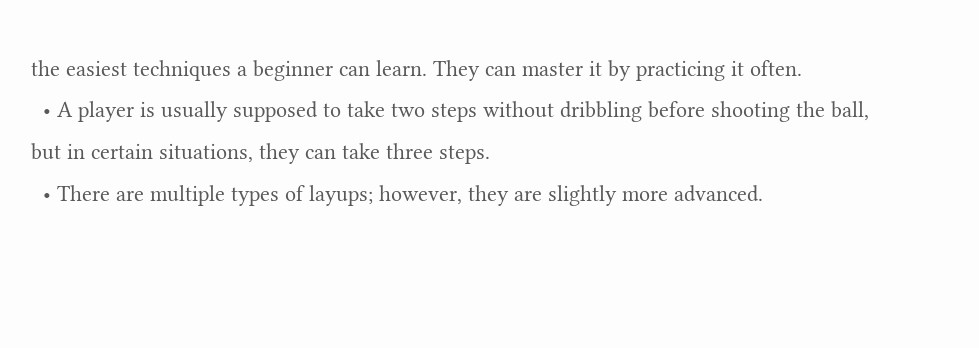the easiest techniques a beginner can learn. They can master it by practicing it often.
  • A player is usually supposed to take two steps without dribbling before shooting the ball, but in certain situations, they can take three steps.
  • There are multiple types of layups; however, they are slightly more advanced.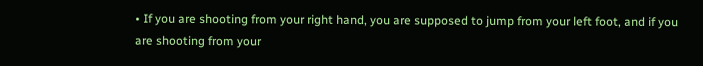• If you are shooting from your right hand, you are supposed to jump from your left foot, and if you are shooting from your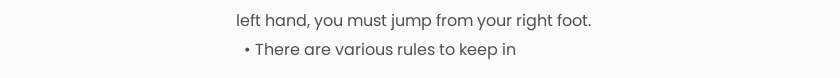left hand, you must jump from your right foot.
  • There are various rules to keep in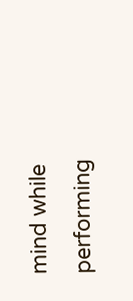mind while performing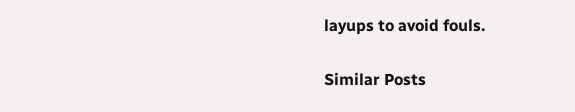layups to avoid fouls.

Similar Posts